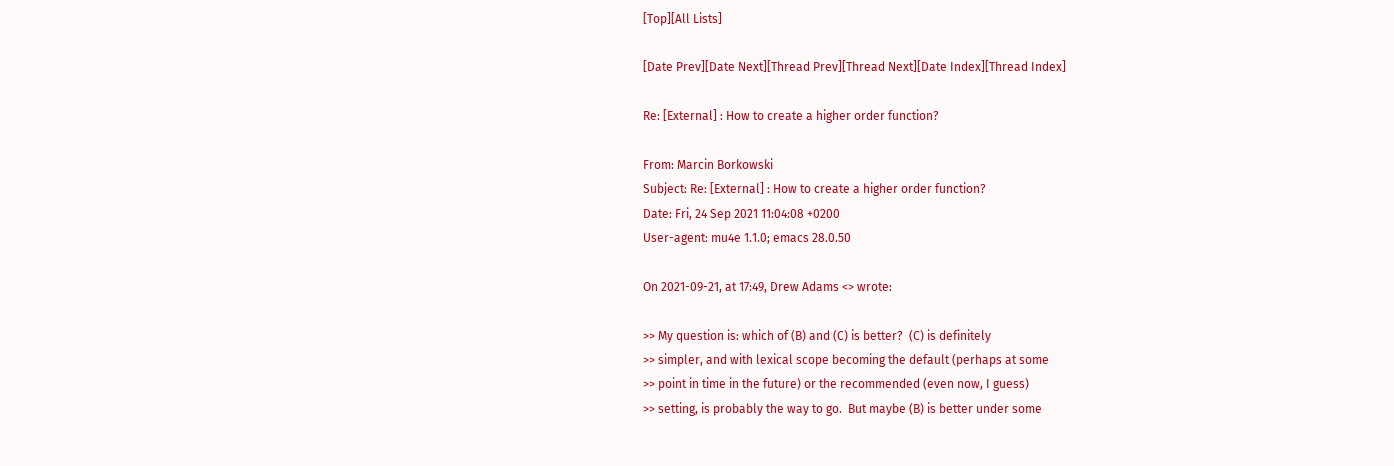[Top][All Lists]

[Date Prev][Date Next][Thread Prev][Thread Next][Date Index][Thread Index]

Re: [External] : How to create a higher order function?

From: Marcin Borkowski
Subject: Re: [External] : How to create a higher order function?
Date: Fri, 24 Sep 2021 11:04:08 +0200
User-agent: mu4e 1.1.0; emacs 28.0.50

On 2021-09-21, at 17:49, Drew Adams <> wrote:

>> My question is: which of (B) and (C) is better?  (C) is definitely
>> simpler, and with lexical scope becoming the default (perhaps at some
>> point in time in the future) or the recommended (even now, I guess)
>> setting, is probably the way to go.  But maybe (B) is better under some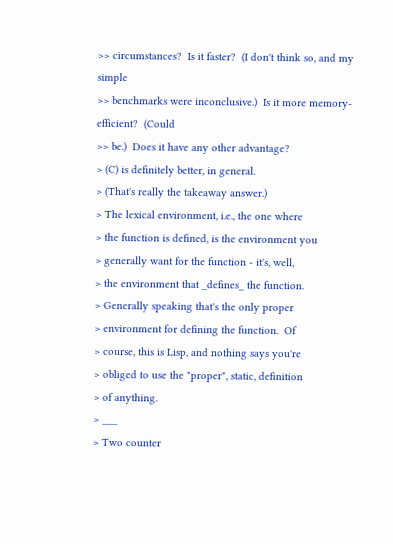>> circumstances?  Is it faster?  (I don't think so, and my simple
>> benchmarks were inconclusive.)  Is it more memory-efficient?  (Could
>> be.)  Does it have any other advantage?
> (C) is definitely better, in general.
> (That's really the takeaway answer.)
> The lexical environment, i.e., the one where
> the function is defined, is the environment you
> generally want for the function - it's, well,
> the environment that _defines_ the function.
> Generally speaking that's the only proper
> environment for defining the function.  Of
> course, this is Lisp, and nothing says you're
> obliged to use the "proper", static, definition
> of anything.
> ___
> Two counter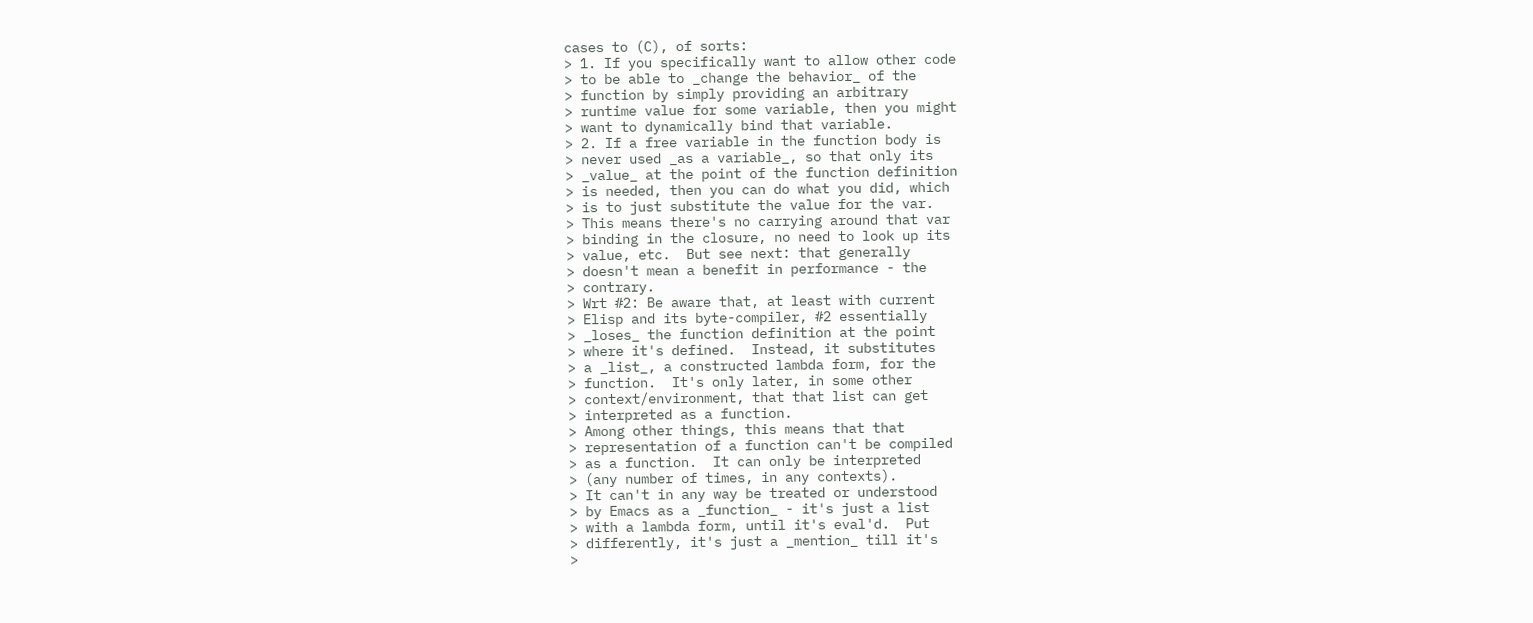cases to (C), of sorts:
> 1. If you specifically want to allow other code
> to be able to _change the behavior_ of the
> function by simply providing an arbitrary
> runtime value for some variable, then you might
> want to dynamically bind that variable.
> 2. If a free variable in the function body is
> never used _as a variable_, so that only its
> _value_ at the point of the function definition
> is needed, then you can do what you did, which
> is to just substitute the value for the var.
> This means there's no carrying around that var
> binding in the closure, no need to look up its
> value, etc.  But see next: that generally
> doesn't mean a benefit in performance - the
> contrary.
> Wrt #2: Be aware that, at least with current
> Elisp and its byte-compiler, #2 essentially
> _loses_ the function definition at the point
> where it's defined.  Instead, it substitutes
> a _list_, a constructed lambda form, for the
> function.  It's only later, in some other
> context/environment, that that list can get
> interpreted as a function.
> Among other things, this means that that
> representation of a function can't be compiled
> as a function.  It can only be interpreted
> (any number of times, in any contexts).
> It can't in any way be treated or understood
> by Emacs as a _function_ - it's just a list
> with a lambda form, until it's eval'd.  Put
> differently, it's just a _mention_ till it's
>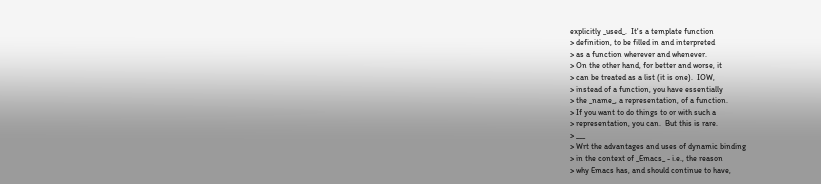explicitly _used_.  It's a template function
> definition, to be filled in and interpreted
> as a function wherever and whenever.
> On the other hand, for better and worse, it
> can be treated as a list (it is one).  IOW,
> instead of a function, you have essentially
> the _name_, a representation, of a function.
> If you want to do things to or with such a
> representation, you can.  But this is rare.
> ___
> Wrt the advantages and uses of dynamic binding
> in the context of _Emacs_ - i.e., the reason
> why Emacs has, and should continue to have,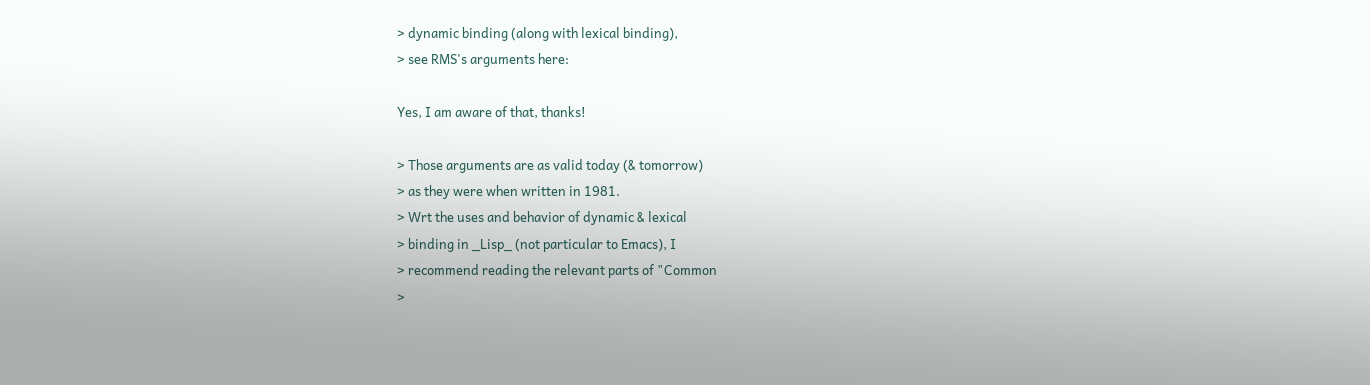> dynamic binding (along with lexical binding),
> see RMS's arguments here:

Yes, I am aware of that, thanks!

> Those arguments are as valid today (& tomorrow)
> as they were when written in 1981.
> Wrt the uses and behavior of dynamic & lexical
> binding in _Lisp_ (not particular to Emacs), I
> recommend reading the relevant parts of "Common
>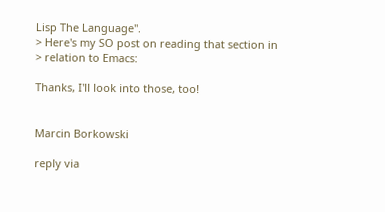Lisp The Language".
> Here's my SO post on reading that section in
> relation to Emacs:

Thanks, I'll look into those, too!


Marcin Borkowski

reply via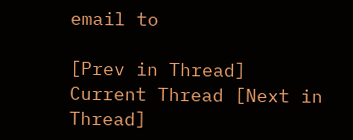email to

[Prev in Thread] Current Thread [Next in Thread]